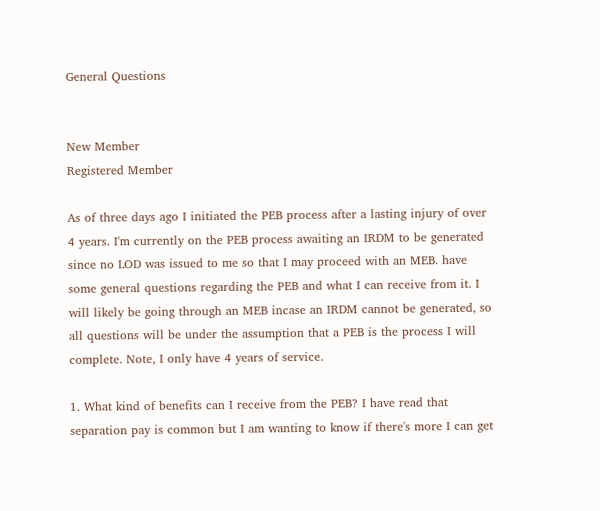General Questions


New Member
Registered Member

As of three days ago I initiated the PEB process after a lasting injury of over 4 years. I'm currently on the PEB process awaiting an IRDM to be generated since no LOD was issued to me so that I may proceed with an MEB. have some general questions regarding the PEB and what I can receive from it. I will likely be going through an MEB incase an IRDM cannot be generated, so all questions will be under the assumption that a PEB is the process I will complete. Note, I only have 4 years of service.

1. What kind of benefits can I receive from the PEB? I have read that separation pay is common but I am wanting to know if there's more I can get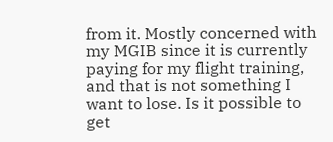from it. Mostly concerned with my MGIB since it is currently paying for my flight training, and that is not something I want to lose. Is it possible to get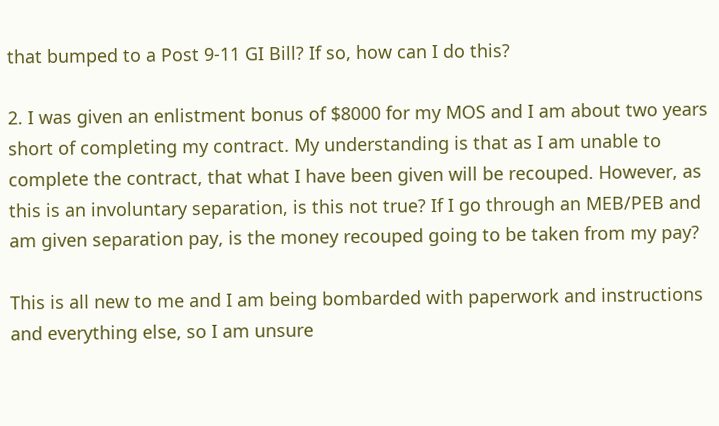that bumped to a Post 9-11 GI Bill? If so, how can I do this?

2. I was given an enlistment bonus of $8000 for my MOS and I am about two years short of completing my contract. My understanding is that as I am unable to complete the contract, that what I have been given will be recouped. However, as this is an involuntary separation, is this not true? If I go through an MEB/PEB and am given separation pay, is the money recouped going to be taken from my pay?

This is all new to me and I am being bombarded with paperwork and instructions and everything else, so I am unsure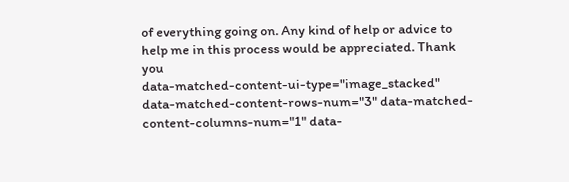of everything going on. Any kind of help or advice to help me in this process would be appreciated. Thank you
data-matched-content-ui-type="image_stacked" data-matched-content-rows-num="3" data-matched-content-columns-num="1" data-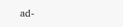ad-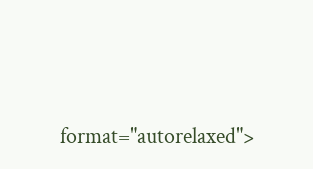format="autorelaxed">